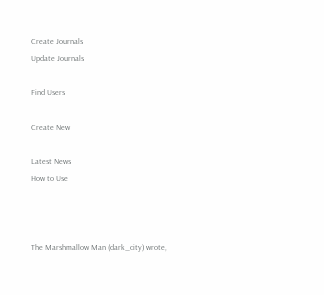Create Journals
Update Journals

Find Users

Create New

Latest News
How to Use



The Marshmallow Man (dark_city) wrote,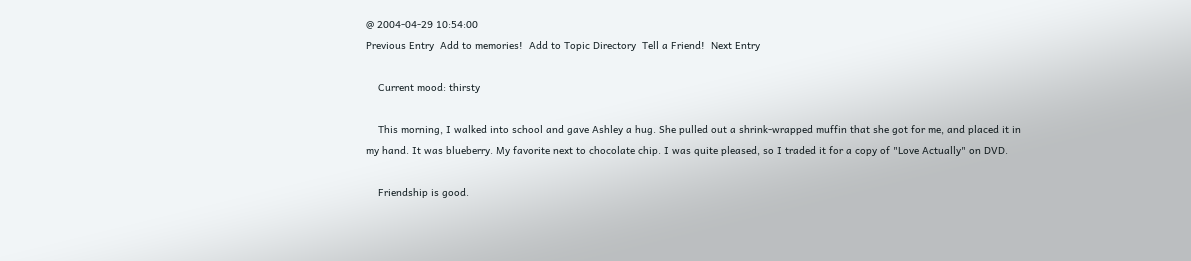@ 2004-04-29 10:54:00
Previous Entry  Add to memories!  Add to Topic Directory  Tell a Friend!  Next Entry

    Current mood: thirsty

    This morning, I walked into school and gave Ashley a hug. She pulled out a shrink-wrapped muffin that she got for me, and placed it in my hand. It was blueberry. My favorite next to chocolate chip. I was quite pleased, so I traded it for a copy of "Love Actually" on DVD.

    Friendship is good.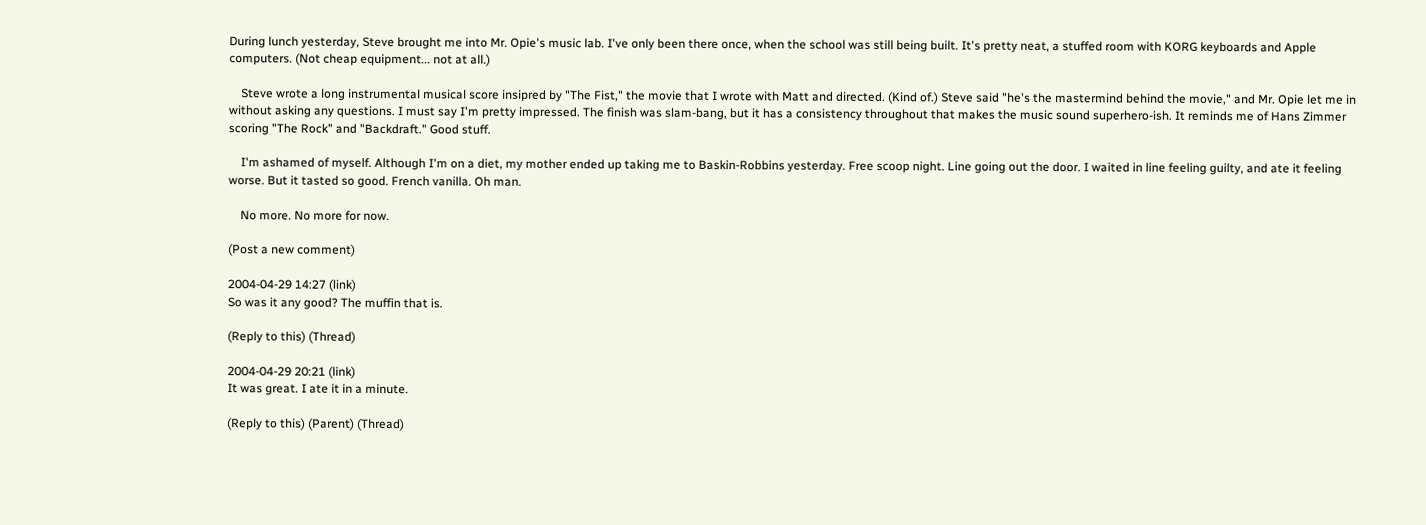During lunch yesterday, Steve brought me into Mr. Opie's music lab. I've only been there once, when the school was still being built. It's pretty neat, a stuffed room with KORG keyboards and Apple computers. (Not cheap equipment... not at all.)

    Steve wrote a long instrumental musical score insipred by "The Fist," the movie that I wrote with Matt and directed. (Kind of.) Steve said "he's the mastermind behind the movie," and Mr. Opie let me in without asking any questions. I must say I'm pretty impressed. The finish was slam-bang, but it has a consistency throughout that makes the music sound superhero-ish. It reminds me of Hans Zimmer scoring "The Rock" and "Backdraft." Good stuff.

    I'm ashamed of myself. Although I'm on a diet, my mother ended up taking me to Baskin-Robbins yesterday. Free scoop night. Line going out the door. I waited in line feeling guilty, and ate it feeling worse. But it tasted so good. French vanilla. Oh man.

    No more. No more for now.

(Post a new comment)

2004-04-29 14:27 (link)
So was it any good? The muffin that is.

(Reply to this) (Thread)

2004-04-29 20:21 (link)
It was great. I ate it in a minute.

(Reply to this) (Parent) (Thread)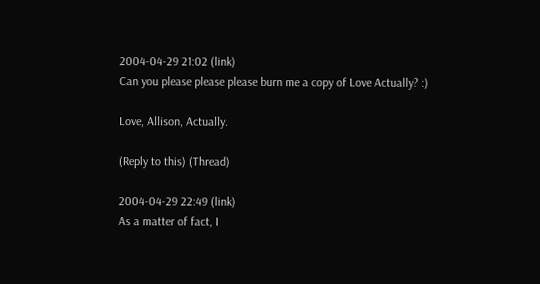2004-04-29 21:02 (link)
Can you please please please burn me a copy of Love Actually? :)

Love, Allison, Actually.

(Reply to this) (Thread)

2004-04-29 22:49 (link)
As a matter of fact, I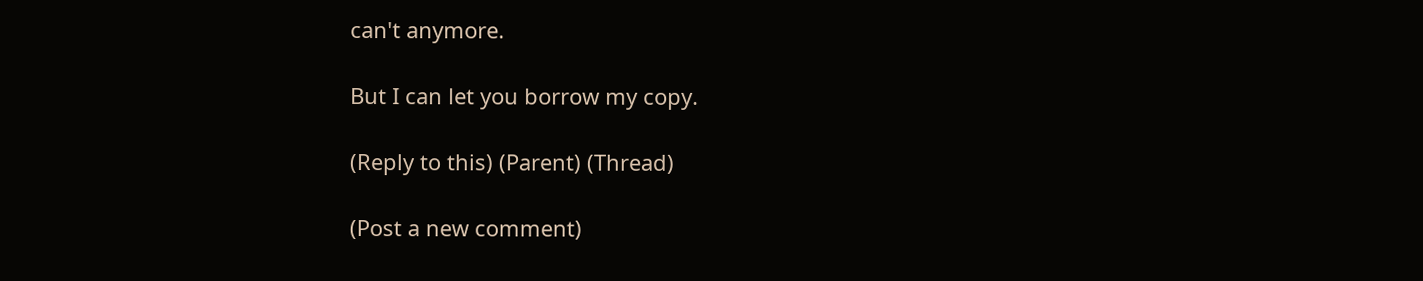can't anymore.

But I can let you borrow my copy.

(Reply to this) (Parent) (Thread)

(Post a new comment)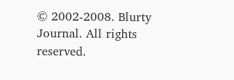© 2002-2008. Blurty Journal. All rights reserved.